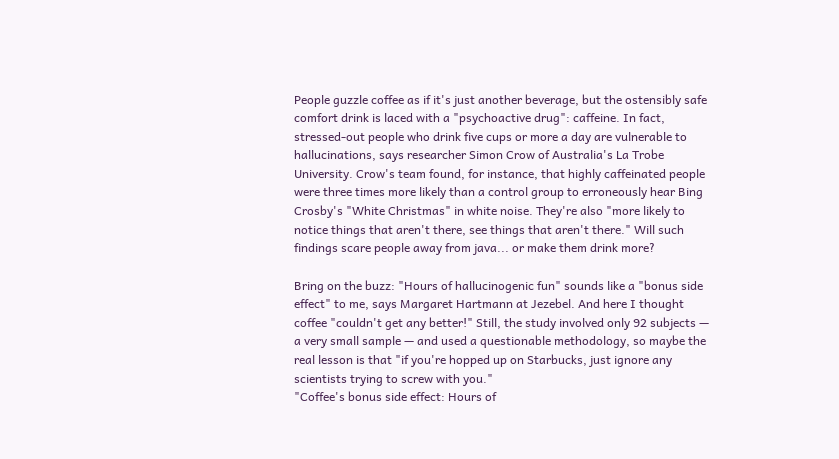People guzzle coffee as if it's just another beverage, but the ostensibly safe comfort drink is laced with a "psychoactive drug": caffeine. In fact, stressed-out people who drink five cups or more a day are vulnerable to hallucinations, says researcher Simon Crow of Australia's La Trobe University. Crow's team found, for instance, that highly caffeinated people were three times more likely than a control group to erroneously hear Bing Crosby's "White Christmas" in white noise. They're also "more likely to notice things that aren't there, see things that aren't there." Will such findings scare people away from java... or make them drink more?

Bring on the buzz: "Hours of hallucinogenic fun" sounds like a "bonus side effect" to me, says Margaret Hartmann at Jezebel. And here I thought coffee "couldn't get any better!" Still, the study involved only 92 subjects — a very small sample — and used a questionable methodology, so maybe the real lesson is that "if you're hopped up on Starbucks, just ignore any scientists trying to screw with you."
"Coffee's bonus side effect: Hours of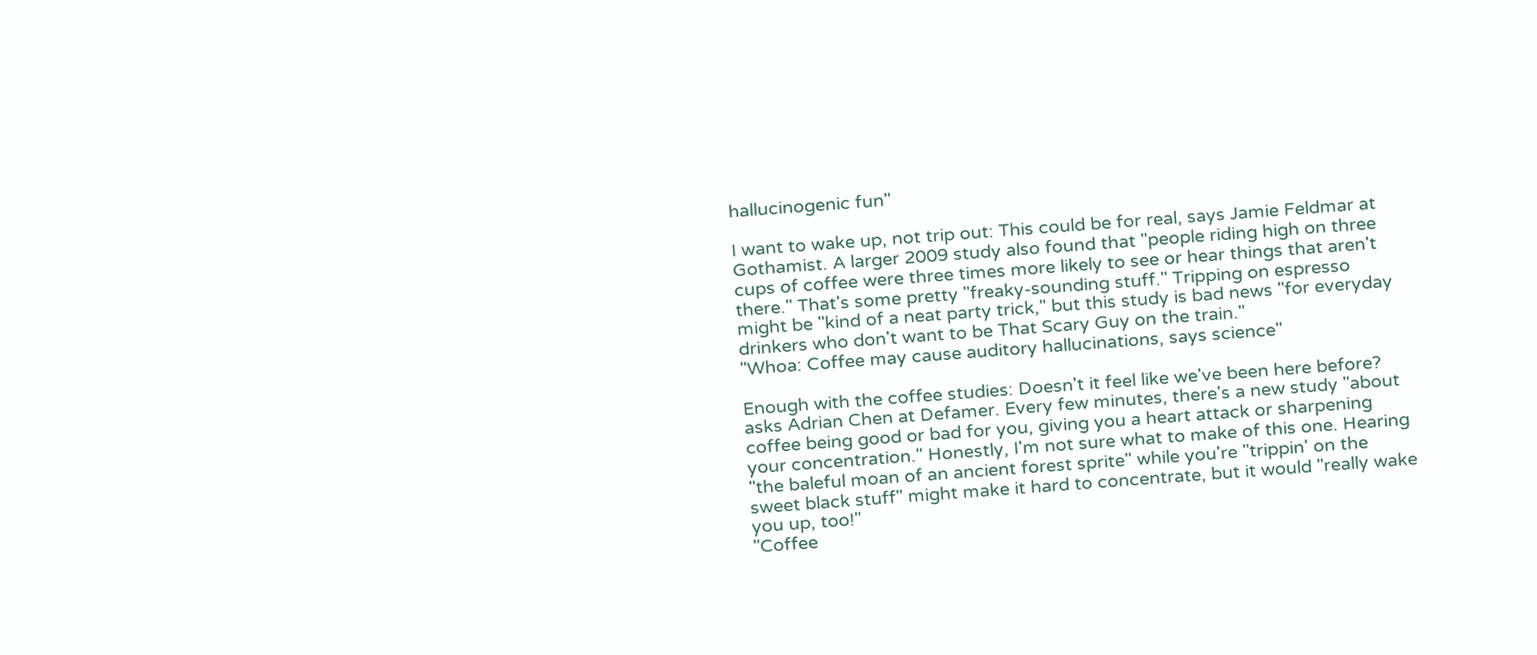hallucinogenic fun"

I want to wake up, not trip out: This could be for real, says Jamie Feldmar at Gothamist. A larger 2009 study also found that "people riding high on three cups of coffee were three times more likely to see or hear things that aren't there." That's some pretty "freaky-sounding stuff." Tripping on espresso might be "kind of a neat party trick," but this study is bad news "for everyday drinkers who don't want to be That Scary Guy on the train."
"Whoa: Coffee may cause auditory hallucinations, says science"

Enough with the coffee studies: Doesn't it feel like we've been here before? asks Adrian Chen at Defamer. Every few minutes, there's a new study "about coffee being good or bad for you, giving you a heart attack or sharpening your concentration." Honestly, I'm not sure what to make of this one. Hearing "the baleful moan of an ancient forest sprite" while you're "trippin' on the sweet black stuff" might make it hard to concentrate, but it would "really wake you up, too!"
"Coffee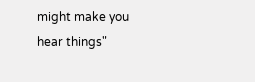might make you hear things"